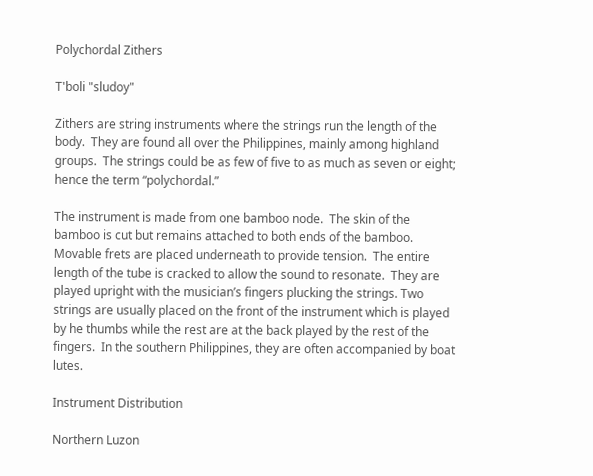Polychordal Zithers

T'boli "sludoy"

Zithers are string instruments where the strings run the length of the body.  They are found all over the Philippines, mainly among highland groups.  The strings could be as few of five to as much as seven or eight; hence the term “polychordal.”

The instrument is made from one bamboo node.  The skin of the bamboo is cut but remains attached to both ends of the bamboo.  Movable frets are placed underneath to provide tension.  The entire length of the tube is cracked to allow the sound to resonate.  They are played upright with the musician’s fingers plucking the strings. Two strings are usually placed on the front of the instrument which is played by he thumbs while the rest are at the back played by the rest of the fingers.  In the southern Philippines, they are often accompanied by boat lutes.

Instrument Distribution

Northern Luzon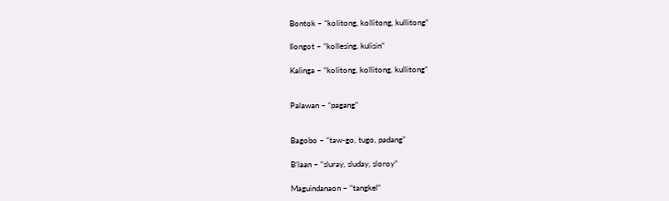Bontok – “kolitong, kollitong, kullitong”

Ilongot – “kollesing, kulisin”

Kalinga – “kolitong, kollitong, kullitong”


Palawan – “pagang”


Bagobo – “taw-go, tugo, padang”

B’laan – “sluray, sluday, sloroy”

Maguindanaon – “tangkel”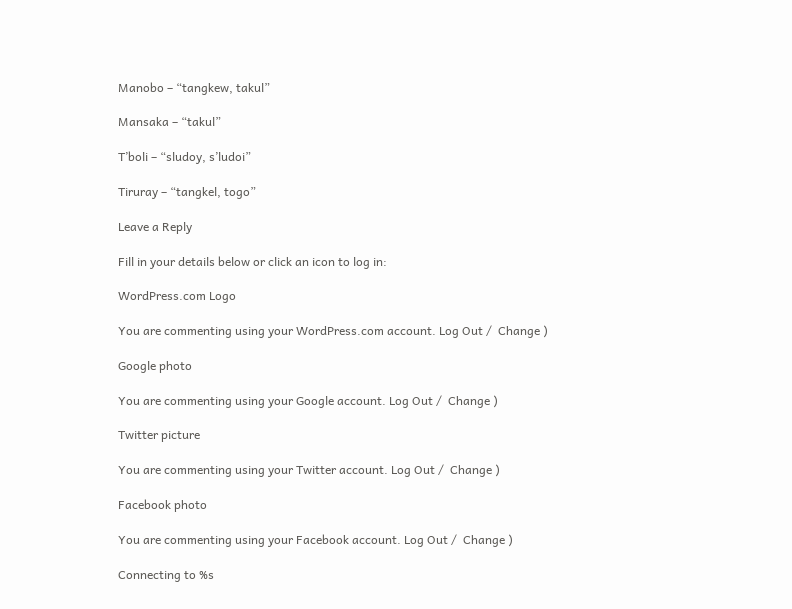Manobo – “tangkew, takul”

Mansaka – “takul”

T’boli – “sludoy, s’ludoi”

Tiruray – “tangkel, togo”

Leave a Reply

Fill in your details below or click an icon to log in:

WordPress.com Logo

You are commenting using your WordPress.com account. Log Out /  Change )

Google photo

You are commenting using your Google account. Log Out /  Change )

Twitter picture

You are commenting using your Twitter account. Log Out /  Change )

Facebook photo

You are commenting using your Facebook account. Log Out /  Change )

Connecting to %s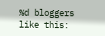%d bloggers like this: